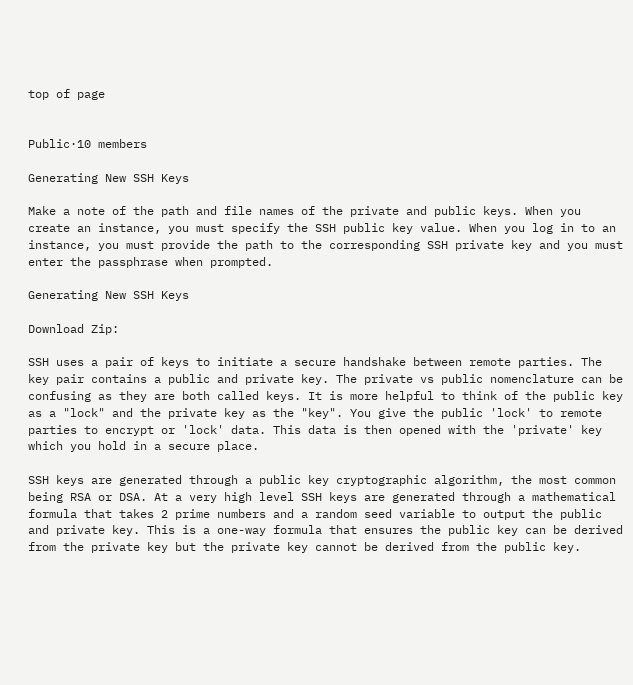top of page


Public·10 members

Generating New SSH Keys

Make a note of the path and file names of the private and public keys. When you create an instance, you must specify the SSH public key value. When you log in to an instance, you must provide the path to the corresponding SSH private key and you must enter the passphrase when prompted.

Generating New SSH Keys

Download Zip:

SSH uses a pair of keys to initiate a secure handshake between remote parties. The key pair contains a public and private key. The private vs public nomenclature can be confusing as they are both called keys. It is more helpful to think of the public key as a "lock" and the private key as the "key". You give the public 'lock' to remote parties to encrypt or 'lock' data. This data is then opened with the 'private' key which you hold in a secure place.

SSH keys are generated through a public key cryptographic algorithm, the most common being RSA or DSA. At a very high level SSH keys are generated through a mathematical formula that takes 2 prime numbers and a random seed variable to output the public and private key. This is a one-way formula that ensures the public key can be derived from the private key but the private key cannot be derived from the public key.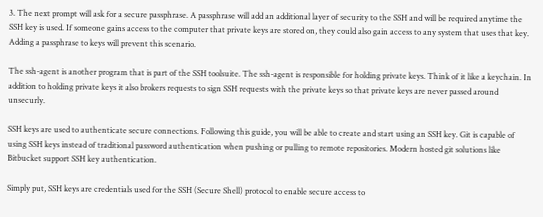3. The next prompt will ask for a secure passphrase. A passphrase will add an additional layer of security to the SSH and will be required anytime the SSH key is used. If someone gains access to the computer that private keys are stored on, they could also gain access to any system that uses that key. Adding a passphrase to keys will prevent this scenario.

The ssh-agent is another program that is part of the SSH toolsuite. The ssh-agent is responsible for holding private keys. Think of it like a keychain. In addition to holding private keys it also brokers requests to sign SSH requests with the private keys so that private keys are never passed around unsecurly.

SSH keys are used to authenticate secure connections. Following this guide, you will be able to create and start using an SSH key. Git is capable of using SSH keys instead of traditional password authentication when pushing or pulling to remote repositories. Modern hosted git solutions like Bitbucket support SSH key authentication.

Simply put, SSH keys are credentials used for the SSH (Secure Shell) protocol to enable secure access to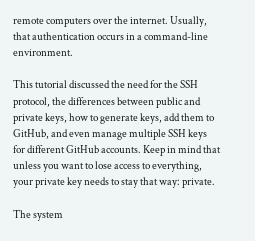remote computers over the internet. Usually, that authentication occurs in a command-line environment.

This tutorial discussed the need for the SSH protocol, the differences between public and private keys, how to generate keys, add them to GitHub, and even manage multiple SSH keys for different GitHub accounts. Keep in mind that unless you want to lose access to everything, your private key needs to stay that way: private.

The system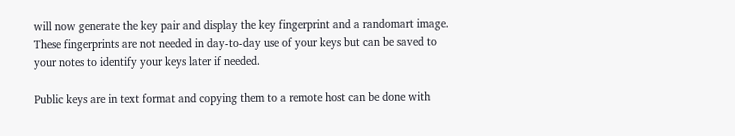will now generate the key pair and display the key fingerprint and a randomart image. These fingerprints are not needed in day-to-day use of your keys but can be saved to your notes to identify your keys later if needed.

Public keys are in text format and copying them to a remote host can be done with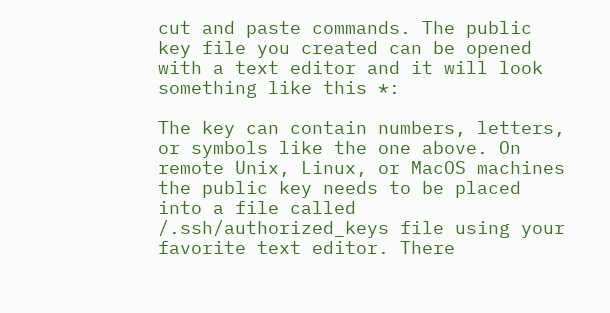cut and paste commands. The public key file you created can be opened with a text editor and it will look something like this *:

The key can contain numbers, letters, or symbols like the one above. On remote Unix, Linux, or MacOS machines the public key needs to be placed into a file called /.ssh/authorized_keys file using your favorite text editor. There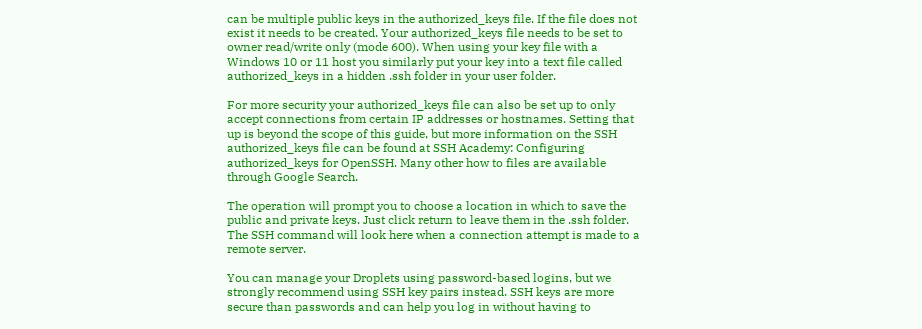can be multiple public keys in the authorized_keys file. If the file does not exist it needs to be created. Your authorized_keys file needs to be set to owner read/write only (mode 600). When using your key file with a Windows 10 or 11 host you similarly put your key into a text file called authorized_keys in a hidden .ssh folder in your user folder.

For more security your authorized_keys file can also be set up to only accept connections from certain IP addresses or hostnames. Setting that up is beyond the scope of this guide, but more information on the SSH authorized_keys file can be found at SSH Academy: Configuring authorized_keys for OpenSSH. Many other how to files are available through Google Search.

The operation will prompt you to choose a location in which to save the public and private keys. Just click return to leave them in the .ssh folder. The SSH command will look here when a connection attempt is made to a remote server.

You can manage your Droplets using password-based logins, but we strongly recommend using SSH key pairs instead. SSH keys are more secure than passwords and can help you log in without having to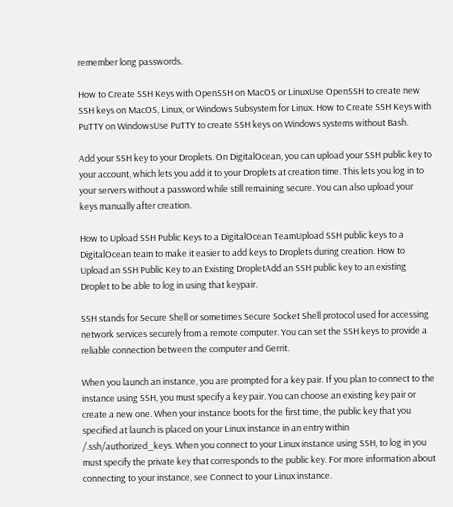remember long passwords.

How to Create SSH Keys with OpenSSH on MacOS or LinuxUse OpenSSH to create new SSH keys on MacOS, Linux, or Windows Subsystem for Linux. How to Create SSH Keys with PuTTY on WindowsUse PuTTY to create SSH keys on Windows systems without Bash.

Add your SSH key to your Droplets. On DigitalOcean, you can upload your SSH public key to your account, which lets you add it to your Droplets at creation time. This lets you log in to your servers without a password while still remaining secure. You can also upload your keys manually after creation.

How to Upload SSH Public Keys to a DigitalOcean TeamUpload SSH public keys to a DigitalOcean team to make it easier to add keys to Droplets during creation. How to Upload an SSH Public Key to an Existing DropletAdd an SSH public key to an existing Droplet to be able to log in using that keypair.

SSH stands for Secure Shell or sometimes Secure Socket Shell protocol used for accessing network services securely from a remote computer. You can set the SSH keys to provide a reliable connection between the computer and Gerrit.

When you launch an instance, you are prompted for a key pair. If you plan to connect to the instance using SSH, you must specify a key pair. You can choose an existing key pair or create a new one. When your instance boots for the first time, the public key that you specified at launch is placed on your Linux instance in an entry within /.ssh/authorized_keys. When you connect to your Linux instance using SSH, to log in you must specify the private key that corresponds to the public key. For more information about connecting to your instance, see Connect to your Linux instance.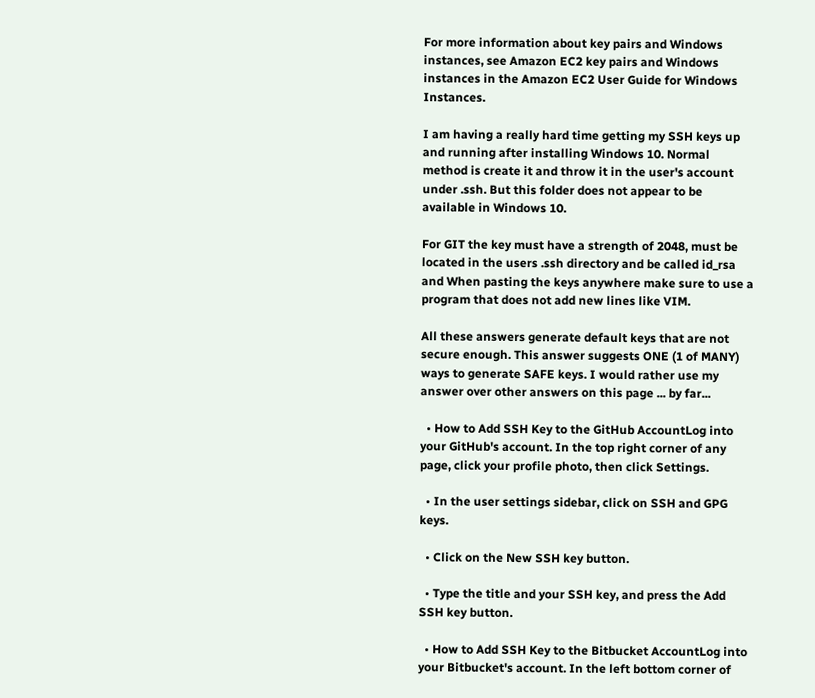For more information about key pairs and Windows instances, see Amazon EC2 key pairs and Windows instances in the Amazon EC2 User Guide for Windows Instances.

I am having a really hard time getting my SSH keys up and running after installing Windows 10. Normal method is create it and throw it in the user's account under .ssh. But this folder does not appear to be available in Windows 10.

For GIT the key must have a strength of 2048, must be located in the users .ssh directory and be called id_rsa and When pasting the keys anywhere make sure to use a program that does not add new lines like VIM.

All these answers generate default keys that are not secure enough. This answer suggests ONE (1 of MANY) ways to generate SAFE keys. I would rather use my answer over other answers on this page ... by far...

  • How to Add SSH Key to the GitHub AccountLog into your GitHub's account. In the top right corner of any page, click your profile photo, then click Settings.

  • In the user settings sidebar, click on SSH and GPG keys.

  • Click on the New SSH key button.

  • Type the title and your SSH key, and press the Add SSH key button.

  • How to Add SSH Key to the Bitbucket AccountLog into your Bitbucket's account. In the left bottom corner of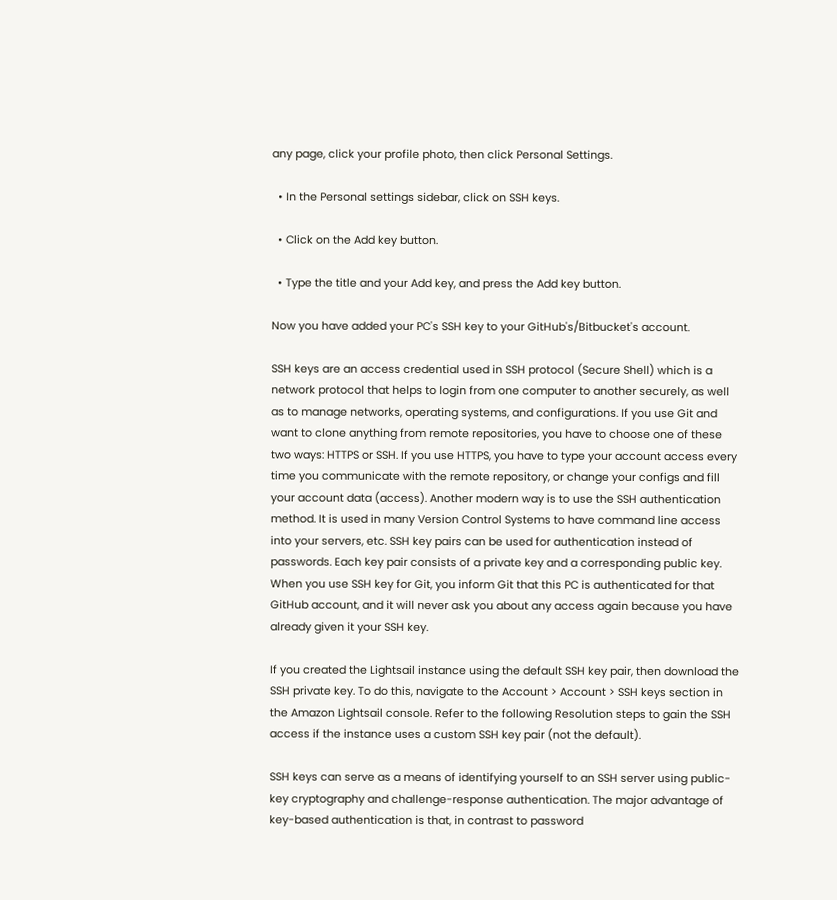any page, click your profile photo, then click Personal Settings.

  • In the Personal settings sidebar, click on SSH keys.

  • Click on the Add key button.

  • Type the title and your Add key, and press the Add key button.

Now you have added your PC's SSH key to your GitHub's/Bitbucket's account.

SSH keys are an access credential used in SSH protocol (Secure Shell) which is a network protocol that helps to login from one computer to another securely, as well as to manage networks, operating systems, and configurations. If you use Git and want to clone anything from remote repositories, you have to choose one of these two ways: HTTPS or SSH. If you use HTTPS, you have to type your account access every time you communicate with the remote repository, or change your configs and fill your account data (access). Another modern way is to use the SSH authentication method. It is used in many Version Control Systems to have command line access into your servers, etc. SSH key pairs can be used for authentication instead of passwords. Each key pair consists of a private key and a corresponding public key. When you use SSH key for Git, you inform Git that this PC is authenticated for that GitHub account, and it will never ask you about any access again because you have already given it your SSH key.

If you created the Lightsail instance using the default SSH key pair, then download the SSH private key. To do this, navigate to the Account > Account > SSH keys section in the Amazon Lightsail console. Refer to the following Resolution steps to gain the SSH access if the instance uses a custom SSH key pair (not the default).

SSH keys can serve as a means of identifying yourself to an SSH server using public-key cryptography and challenge-response authentication. The major advantage of key-based authentication is that, in contrast to password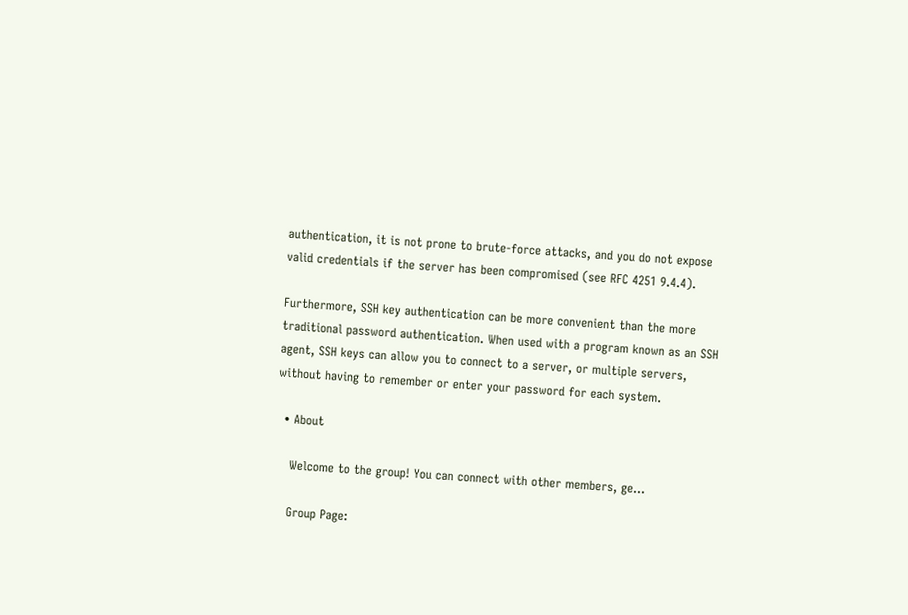authentication, it is not prone to brute-force attacks, and you do not expose valid credentials if the server has been compromised (see RFC 4251 9.4.4).

Furthermore, SSH key authentication can be more convenient than the more traditional password authentication. When used with a program known as an SSH agent, SSH keys can allow you to connect to a server, or multiple servers, without having to remember or enter your password for each system.

  • About

    Welcome to the group! You can connect with other members, ge...

    Group Page: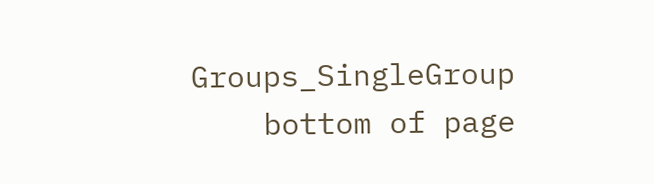Groups_SingleGroup
    bottom of page